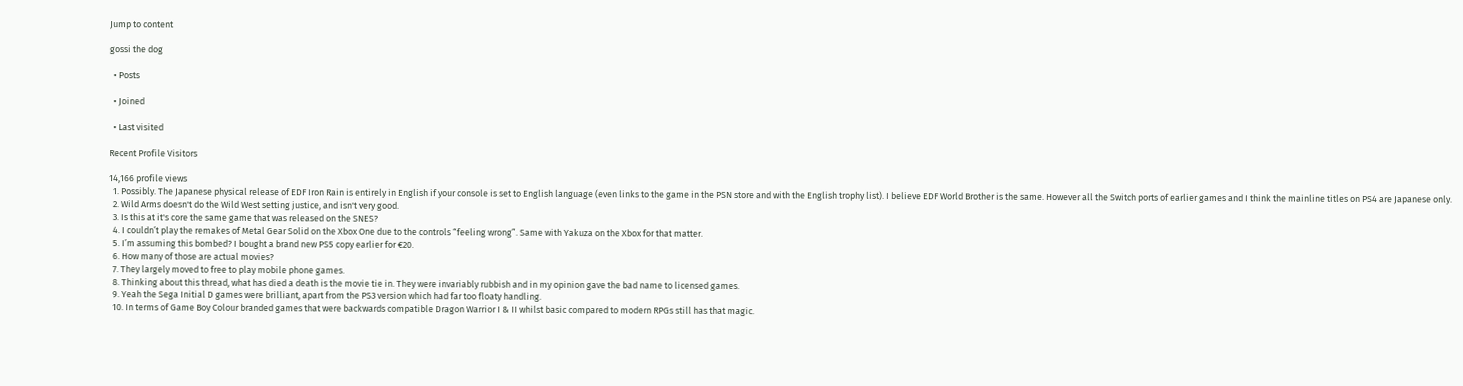Jump to content

gossi the dog

  • Posts

  • Joined

  • Last visited

Recent Profile Visitors

14,166 profile views
  1. Possibly. The Japanese physical release of EDF Iron Rain is entirely in English if your console is set to English language (even links to the game in the PSN store and with the English trophy list). I believe EDF World Brother is the same. However all the Switch ports of earlier games and I think the mainline titles on PS4 are Japanese only.
  2. Wild Arms doesn't do the Wild West setting justice, and isn't very good.
  3. Is this at it's core the same game that was released on the SNES?
  4. I couldn’t play the remakes of Metal Gear Solid on the Xbox One due to the controls “feeling wrong”. Same with Yakuza on the Xbox for that matter.
  5. I’m assuming this bombed? I bought a brand new PS5 copy earlier for €20.
  6. How many of those are actual movies?
  7. They largely moved to free to play mobile phone games.
  8. Thinking about this thread, what has died a death is the movie tie in. They were invariably rubbish and in my opinion gave the bad name to licensed games.
  9. Yeah the Sega Initial D games were brilliant, apart from the PS3 version which had far too floaty handling.
  10. In terms of Game Boy Colour branded games that were backwards compatible Dragon Warrior I & II whilst basic compared to modern RPGs still has that magic.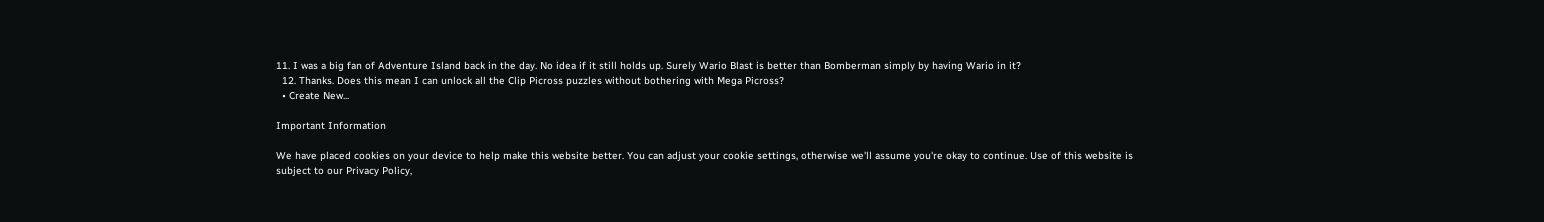11. I was a big fan of Adventure Island back in the day. No idea if it still holds up. Surely Wario Blast is better than Bomberman simply by having Wario in it?
  12. Thanks. Does this mean I can unlock all the Clip Picross puzzles without bothering with Mega Picross?
  • Create New...

Important Information

We have placed cookies on your device to help make this website better. You can adjust your cookie settings, otherwise we'll assume you're okay to continue. Use of this website is subject to our Privacy Policy,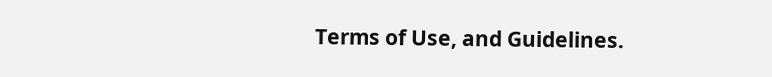Terms of Use, and Guidelines.